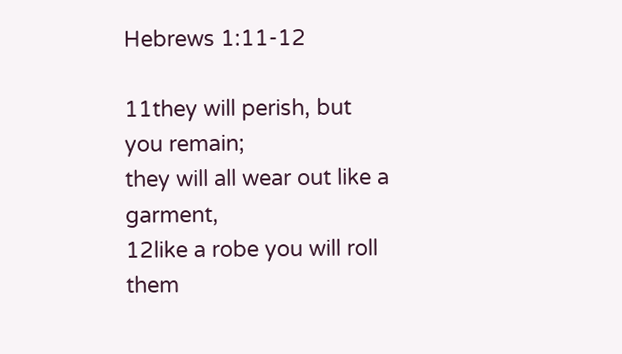Hebrews 1:11-12

11they will perish, but you remain;
they will all wear out like a garment,
12like a robe you will roll them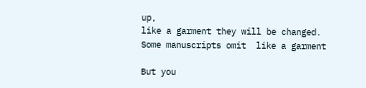up,
like a garment they will be changed.
Some manuscripts omit  like a garment

But you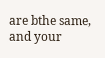are bthe same,
and your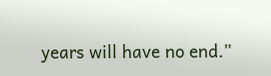years will have no end.”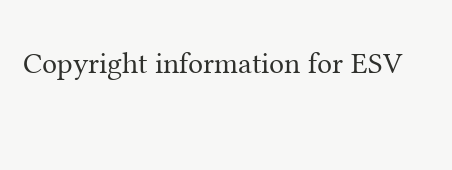Copyright information for ESV